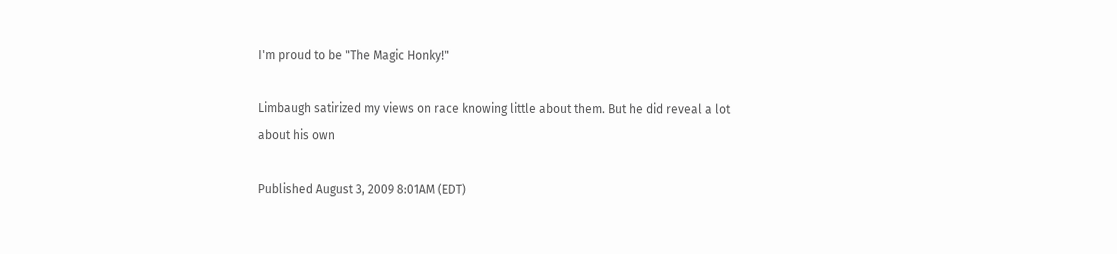I'm proud to be "The Magic Honky!"

Limbaugh satirized my views on race knowing little about them. But he did reveal a lot about his own

Published August 3, 2009 8:01AM (EDT)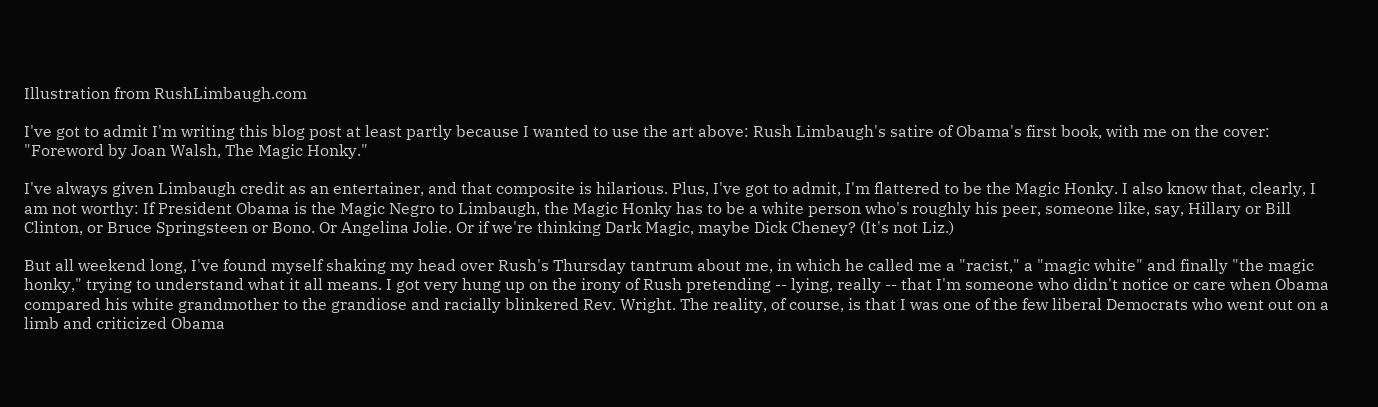Illustration from RushLimbaugh.com

I've got to admit I'm writing this blog post at least partly because I wanted to use the art above: Rush Limbaugh's satire of Obama's first book, with me on the cover: "Foreword by Joan Walsh, The Magic Honky."

I've always given Limbaugh credit as an entertainer, and that composite is hilarious. Plus, I've got to admit, I'm flattered to be the Magic Honky. I also know that, clearly, I am not worthy: If President Obama is the Magic Negro to Limbaugh, the Magic Honky has to be a white person who's roughly his peer, someone like, say, Hillary or Bill Clinton, or Bruce Springsteen or Bono. Or Angelina Jolie. Or if we're thinking Dark Magic, maybe Dick Cheney? (It's not Liz.)

But all weekend long, I've found myself shaking my head over Rush's Thursday tantrum about me, in which he called me a "racist," a "magic white" and finally "the magic honky," trying to understand what it all means. I got very hung up on the irony of Rush pretending -- lying, really -- that I'm someone who didn't notice or care when Obama compared his white grandmother to the grandiose and racially blinkered Rev. Wright. The reality, of course, is that I was one of the few liberal Democrats who went out on a limb and criticized Obama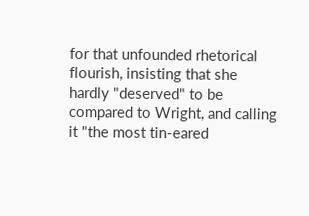for that unfounded rhetorical flourish, insisting that she hardly "deserved" to be compared to Wright, and calling it "the most tin-eared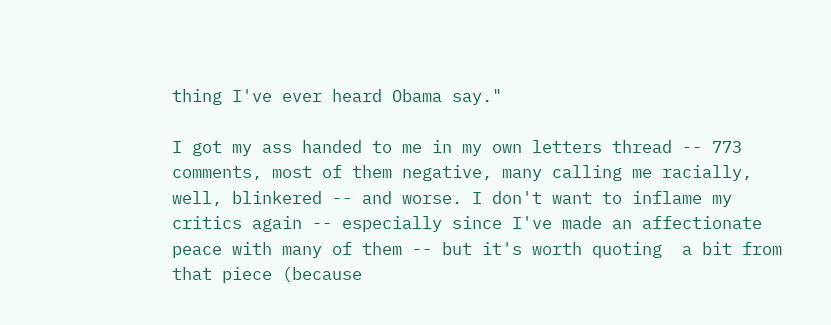thing I've ever heard Obama say."

I got my ass handed to me in my own letters thread -- 773 comments, most of them negative, many calling me racially, well, blinkered -- and worse. I don't want to inflame my critics again -- especially since I've made an affectionate peace with many of them -- but it's worth quoting  a bit from that piece (because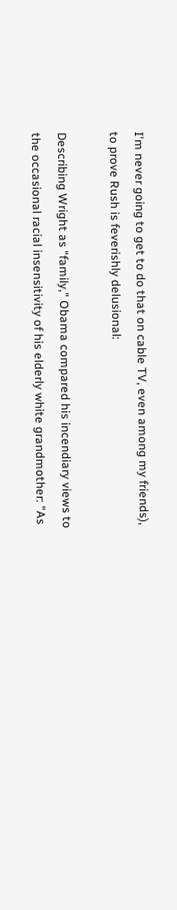I'm never going to get to do that on cable TV, even among my friends), to prove Rush is feverishly delusional:

Describing Wright as "family," Obama compared his incendiary views to the occasional racial insensitivity of his elderly white grandmother: "As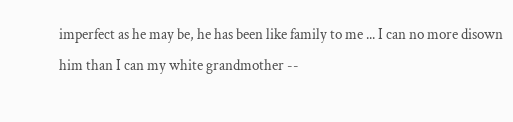imperfect as he may be, he has been like family to me ... I can no more disown him than I can my white grandmother --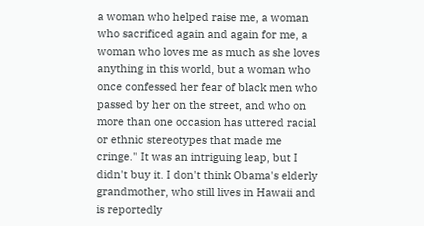a woman who helped raise me, a woman who sacrificed again and again for me, a woman who loves me as much as she loves anything in this world, but a woman who once confessed her fear of black men who passed by her on the street, and who on more than one occasion has uttered racial or ethnic stereotypes that made me cringe." It was an intriguing leap, but I didn't buy it. I don't think Obama's elderly grandmother, who still lives in Hawaii and is reportedly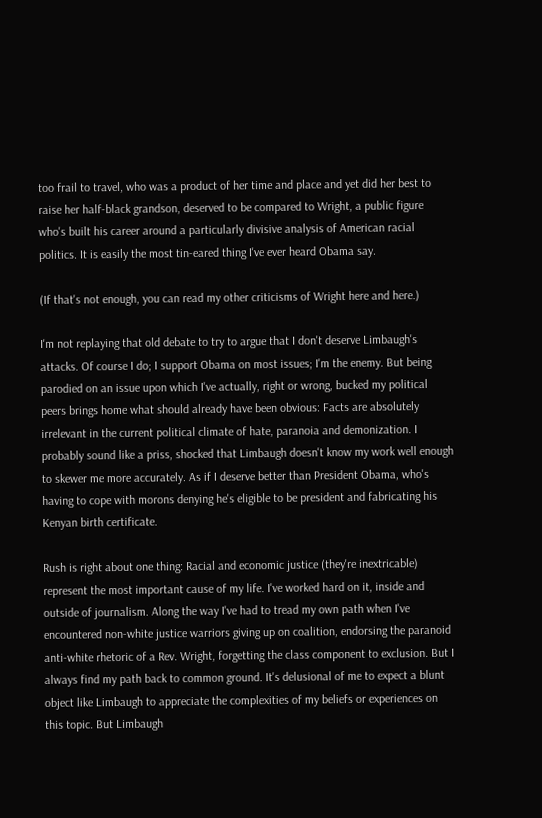too frail to travel, who was a product of her time and place and yet did her best to raise her half-black grandson, deserved to be compared to Wright, a public figure who's built his career around a particularly divisive analysis of American racial politics. It is easily the most tin-eared thing I've ever heard Obama say.

(If that's not enough, you can read my other criticisms of Wright here and here.)

I'm not replaying that old debate to try to argue that I don't deserve Limbaugh's attacks. Of course I do; I support Obama on most issues; I'm the enemy. But being parodied on an issue upon which I've actually, right or wrong, bucked my political peers brings home what should already have been obvious: Facts are absolutely irrelevant in the current political climate of hate, paranoia and demonization. I probably sound like a priss, shocked that Limbaugh doesn't know my work well enough to skewer me more accurately. As if I deserve better than President Obama, who's having to cope with morons denying he's eligible to be president and fabricating his Kenyan birth certificate.

Rush is right about one thing: Racial and economic justice (they're inextricable) represent the most important cause of my life. I've worked hard on it, inside and outside of journalism. Along the way I've had to tread my own path when I've encountered non-white justice warriors giving up on coalition, endorsing the paranoid anti-white rhetoric of a Rev. Wright, forgetting the class component to exclusion. But I always find my path back to common ground. It's delusional of me to expect a blunt object like Limbaugh to appreciate the complexities of my beliefs or experiences on this topic. But Limbaugh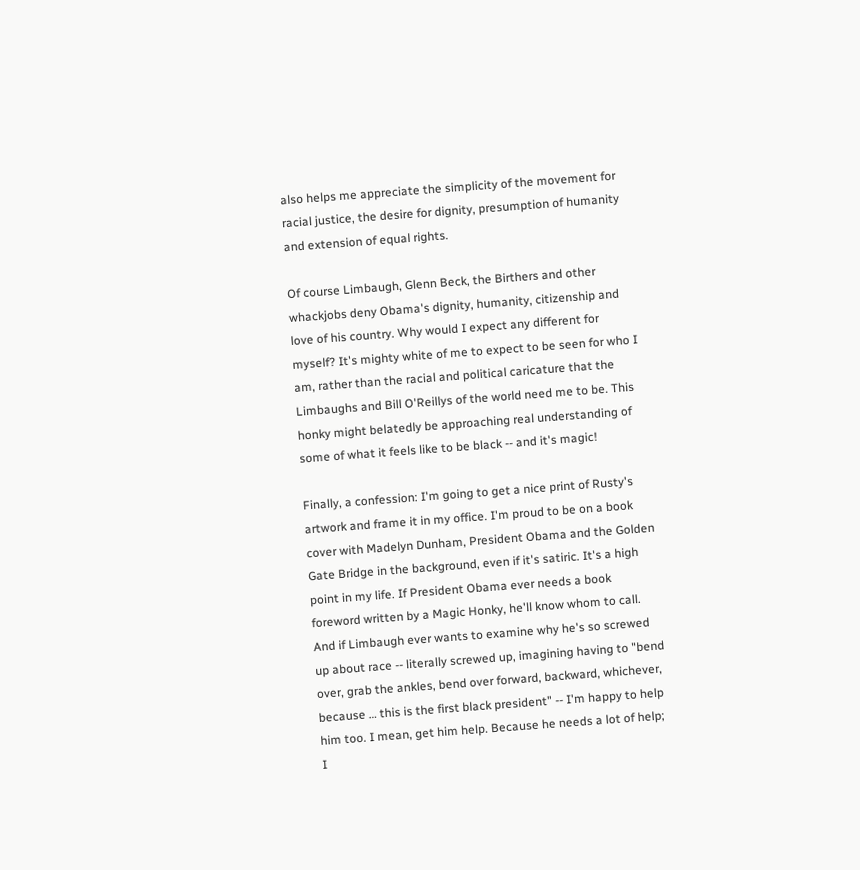also helps me appreciate the simplicity of the movement for racial justice, the desire for dignity, presumption of humanity and extension of equal rights.

Of course Limbaugh, Glenn Beck, the Birthers and other whackjobs deny Obama's dignity, humanity, citizenship and love of his country. Why would I expect any different for myself? It's mighty white of me to expect to be seen for who I am, rather than the racial and political caricature that the Limbaughs and Bill O'Reillys of the world need me to be. This honky might belatedly be approaching real understanding of some of what it feels like to be black -- and it's magic!

Finally, a confession: I'm going to get a nice print of Rusty's artwork and frame it in my office. I'm proud to be on a book cover with Madelyn Dunham, President Obama and the Golden Gate Bridge in the background, even if it's satiric. It's a high point in my life. If President Obama ever needs a book foreword written by a Magic Honky, he'll know whom to call. And if Limbaugh ever wants to examine why he's so screwed up about race -- literally screwed up, imagining having to "bend over, grab the ankles, bend over forward, backward, whichever, because … this is the first black president" -- I'm happy to help him too. I mean, get him help. Because he needs a lot of help; I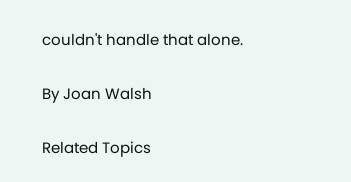couldn't handle that alone.

By Joan Walsh

Related Topics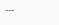---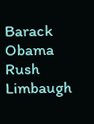Barack Obama Rush Limbaugh